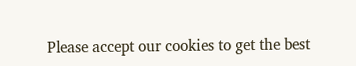Please accept our cookies to get the best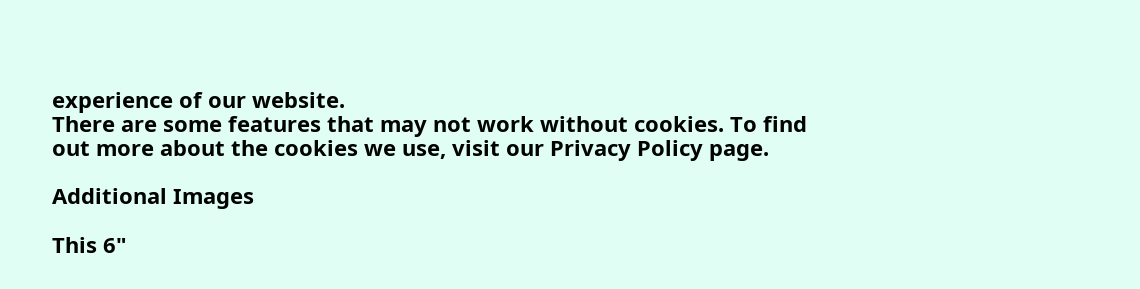experience of our website.
There are some features that may not work without cookies. To find out more about the cookies we use, visit our Privacy Policy page.

Additional Images

This 6"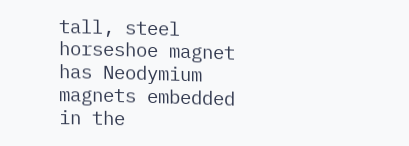tall, steel horseshoe magnet has Neodymium magnets embedded in the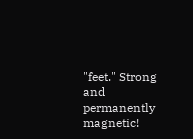"feet." Strong and permanently magnetic!